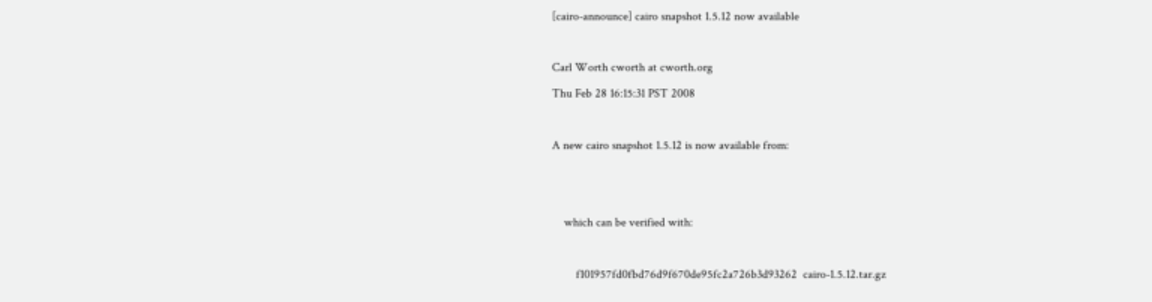[cairo-announce] cairo snapshot 1.5.12 now available

Carl Worth cworth at cworth.org
Thu Feb 28 16:15:31 PST 2008

A new cairo snapshot 1.5.12 is now available from:


    which can be verified with:

        f101957fd0fbd76d9f670de95fc2a726b3d93262  cairo-1.5.12.tar.gz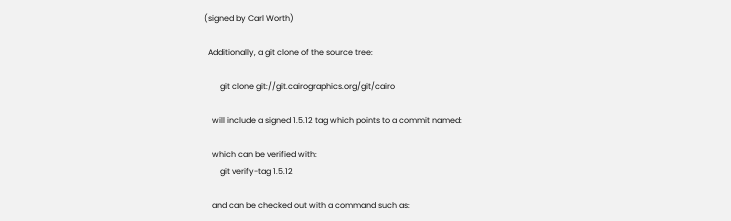(signed by Carl Worth)

  Additionally, a git clone of the source tree:

        git clone git://git.cairographics.org/git/cairo

    will include a signed 1.5.12 tag which points to a commit named:

    which can be verified with:
        git verify-tag 1.5.12

    and can be checked out with a command such as: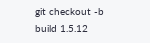git checkout -b build 1.5.12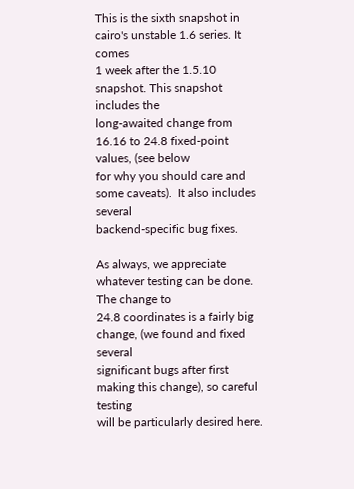This is the sixth snapshot in cairo's unstable 1.6 series. It comes
1 week after the 1.5.10 snapshot. This snapshot includes the
long-awaited change from 16.16 to 24.8 fixed-point values, (see below
for why you should care and some caveats).  It also includes several
backend-specific bug fixes.

As always, we appreciate whatever testing can be done. The change to
24.8 coordinates is a fairly big change, (we found and fixed several
significant bugs after first making this change), so careful testing
will be particularly desired here.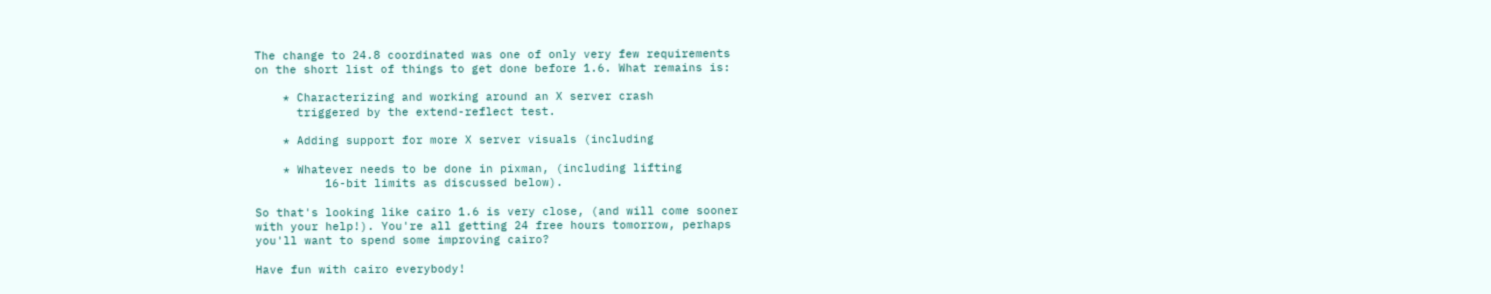The change to 24.8 coordinated was one of only very few requirements
on the short list of things to get done before 1.6. What remains is:

    * Characterizing and working around an X server crash
      triggered by the extend-reflect test.

    * Adding support for more X server visuals (including

    * Whatever needs to be done in pixman, (including lifting
          16-bit limits as discussed below).

So that's looking like cairo 1.6 is very close, (and will come sooner
with your help!). You're all getting 24 free hours tomorrow, perhaps
you'll want to spend some improving cairo?

Have fun with cairo everybody!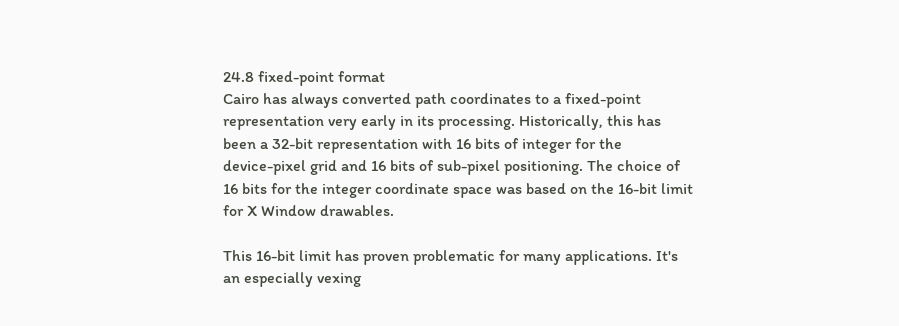24.8 fixed-point format
Cairo has always converted path coordinates to a fixed-point
representation very early in its processing. Historically, this has
been a 32-bit representation with 16 bits of integer for the
device-pixel grid and 16 bits of sub-pixel positioning. The choice of
16 bits for the integer coordinate space was based on the 16-bit limit
for X Window drawables.

This 16-bit limit has proven problematic for many applications. It's
an especially vexing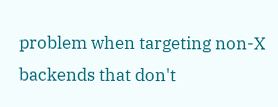problem when targeting non-X backends that don't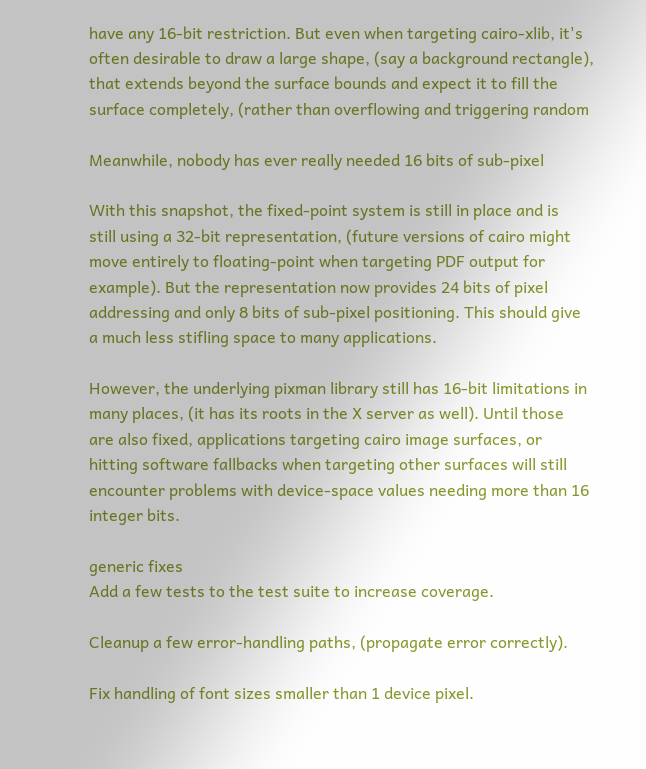have any 16-bit restriction. But even when targeting cairo-xlib, it's
often desirable to draw a large shape, (say a background rectangle),
that extends beyond the surface bounds and expect it to fill the
surface completely, (rather than overflowing and triggering random

Meanwhile, nobody has ever really needed 16 bits of sub-pixel

With this snapshot, the fixed-point system is still in place and is
still using a 32-bit representation, (future versions of cairo might
move entirely to floating-point when targeting PDF output for
example). But the representation now provides 24 bits of pixel
addressing and only 8 bits of sub-pixel positioning. This should give
a much less stifling space to many applications.

However, the underlying pixman library still has 16-bit limitations in
many places, (it has its roots in the X server as well). Until those
are also fixed, applications targeting cairo image surfaces, or
hitting software fallbacks when targeting other surfaces will still
encounter problems with device-space values needing more than 16
integer bits.

generic fixes
Add a few tests to the test suite to increase coverage.

Cleanup a few error-handling paths, (propagate error correctly).

Fix handling of font sizes smaller than 1 device pixel.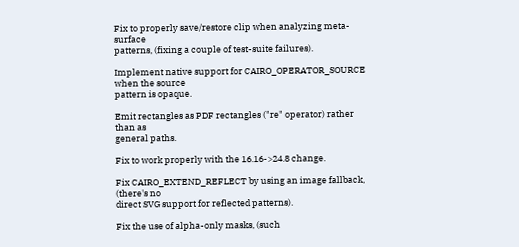Fix to properly save/restore clip when analyzing meta-surface
patterns, (fixing a couple of test-suite failures).

Implement native support for CAIRO_OPERATOR_SOURCE when the source
pattern is opaque.

Emit rectangles as PDF rectangles ("re" operator) rather than as
general paths.

Fix to work properly with the 16.16->24.8 change.

Fix CAIRO_EXTEND_REFLECT by using an image fallback, (there's no
direct SVG support for reflected patterns).

Fix the use of alpha-only masks, (such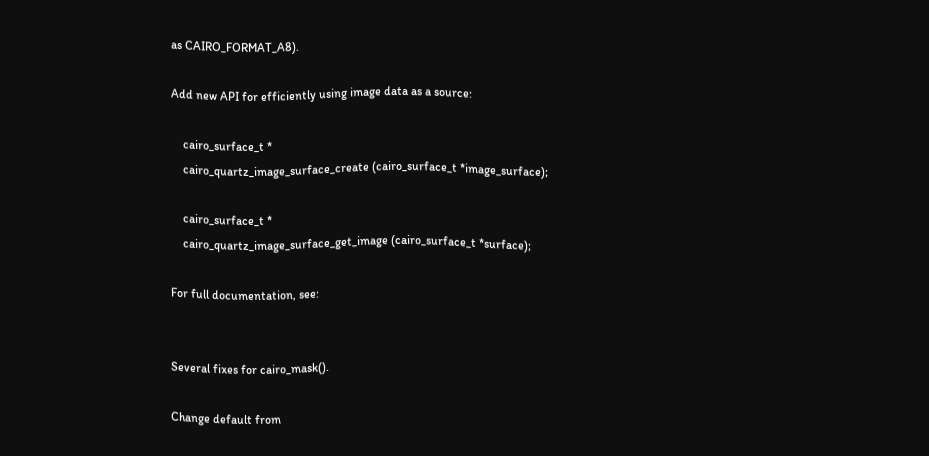as CAIRO_FORMAT_A8).

Add new API for efficiently using image data as a source:

    cairo_surface_t *
    cairo_quartz_image_surface_create (cairo_surface_t *image_surface);

    cairo_surface_t *
    cairo_quartz_image_surface_get_image (cairo_surface_t *surface);

For full documentation, see:


Several fixes for cairo_mask().

Change default from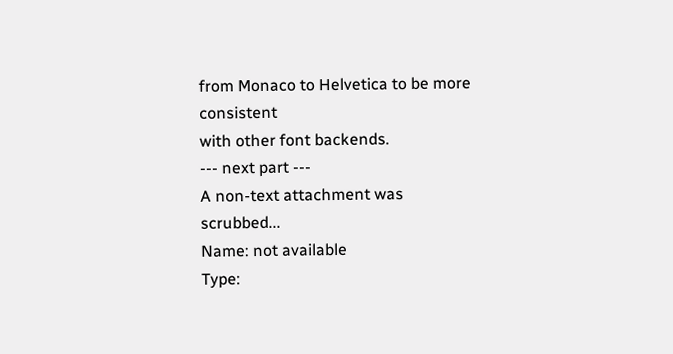from Monaco to Helvetica to be more consistent
with other font backends.
--- next part ---
A non-text attachment was scrubbed...
Name: not available
Type: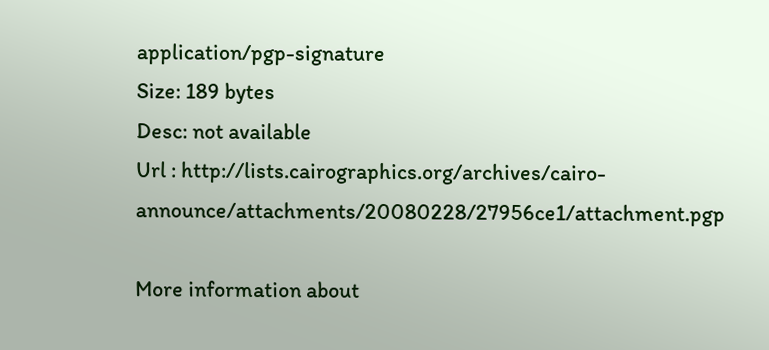application/pgp-signature
Size: 189 bytes
Desc: not available
Url : http://lists.cairographics.org/archives/cairo-announce/attachments/20080228/27956ce1/attachment.pgp

More information about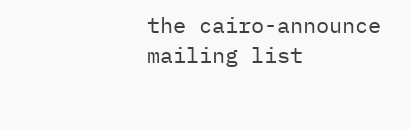the cairo-announce mailing list